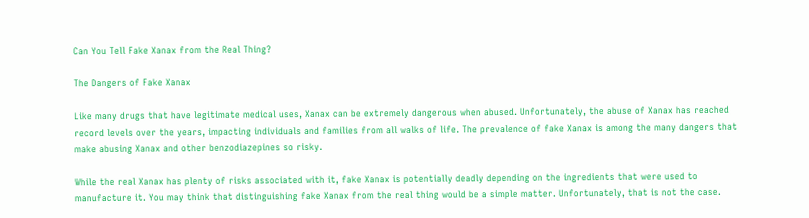Can You Tell Fake Xanax from the Real Thing?

The Dangers of Fake Xanax

Like many drugs that have legitimate medical uses, Xanax can be extremely dangerous when abused. Unfortunately, the abuse of Xanax has reached record levels over the years, impacting individuals and families from all walks of life. The prevalence of fake Xanax is among the many dangers that make abusing Xanax and other benzodiazepines so risky.

While the real Xanax has plenty of risks associated with it, fake Xanax is potentially deadly depending on the ingredients that were used to manufacture it. You may think that distinguishing fake Xanax from the real thing would be a simple matter. Unfortunately, that is not the case.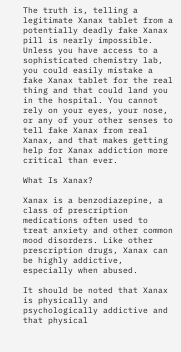The truth is, telling a legitimate Xanax tablet from a potentially deadly fake Xanax pill is nearly impossible. Unless you have access to a sophisticated chemistry lab, you could easily mistake a fake Xanax tablet for the real thing and that could land you in the hospital. You cannot rely on your eyes, your nose, or any of your other senses to tell fake Xanax from real Xanax, and that makes getting help for Xanax addiction more critical than ever.

What Is Xanax?

Xanax is a benzodiazepine, a class of prescription medications often used to treat anxiety and other common mood disorders. Like other prescription drugs, Xanax can be highly addictive, especially when abused.

It should be noted that Xanax is physically and psychologically addictive and that physical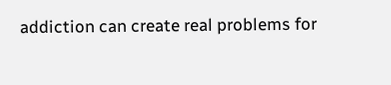addiction can create real problems for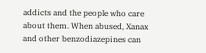addicts and the people who care about them. When abused, Xanax and other benzodiazepines can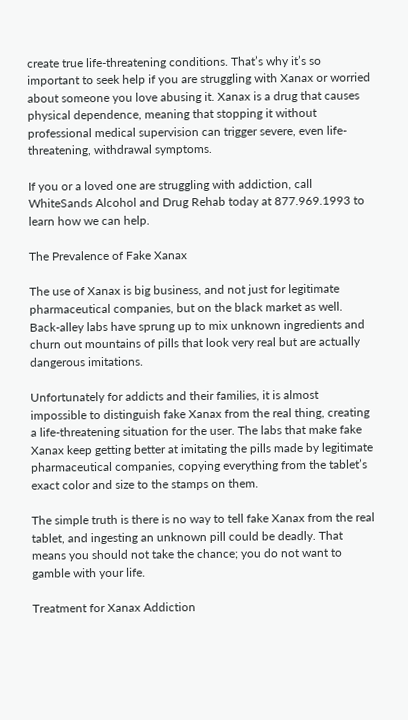create true life-threatening conditions. That’s why it’s so important to seek help if you are struggling with Xanax or worried about someone you love abusing it. Xanax is a drug that causes physical dependence, meaning that stopping it without professional medical supervision can trigger severe, even life-threatening, withdrawal symptoms.

If you or a loved one are struggling with addiction, call WhiteSands Alcohol and Drug Rehab today at 877.969.1993 to learn how we can help.

The Prevalence of Fake Xanax

The use of Xanax is big business, and not just for legitimate pharmaceutical companies, but on the black market as well.  Back-alley labs have sprung up to mix unknown ingredients and churn out mountains of pills that look very real but are actually dangerous imitations.

Unfortunately for addicts and their families, it is almost impossible to distinguish fake Xanax from the real thing, creating a life-threatening situation for the user. The labs that make fake Xanax keep getting better at imitating the pills made by legitimate pharmaceutical companies, copying everything from the tablet’s exact color and size to the stamps on them.

The simple truth is there is no way to tell fake Xanax from the real tablet, and ingesting an unknown pill could be deadly. That means you should not take the chance; you do not want to gamble with your life.

Treatment for Xanax Addiction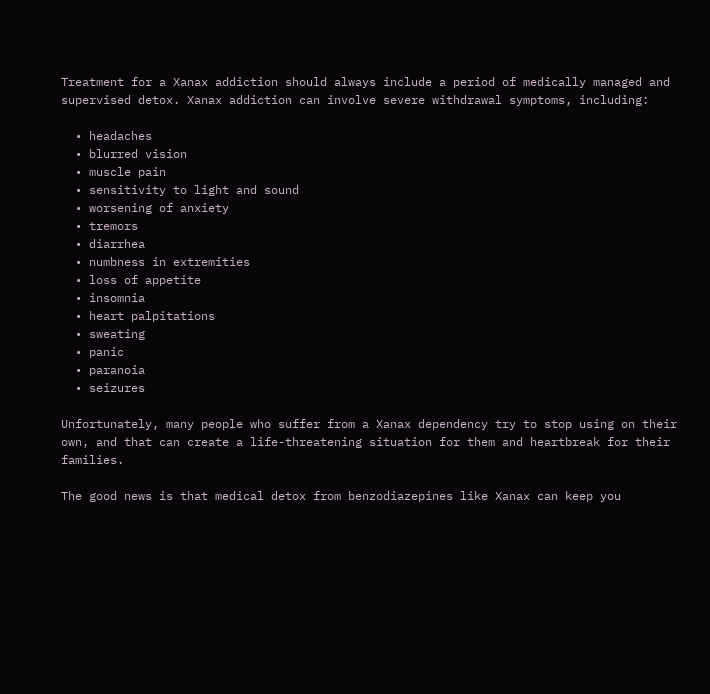Treatment for a Xanax addiction should always include a period of medically managed and supervised detox. Xanax addiction can involve severe withdrawal symptoms, including:

  • headaches
  • blurred vision
  • muscle pain
  • sensitivity to light and sound
  • worsening of anxiety
  • tremors
  • diarrhea
  • numbness in extremities
  • loss of appetite
  • insomnia
  • heart palpitations
  • sweating
  • panic
  • paranoia
  • seizures

Unfortunately, many people who suffer from a Xanax dependency try to stop using on their own, and that can create a life-threatening situation for them and heartbreak for their families.

The good news is that medical detox from benzodiazepines like Xanax can keep you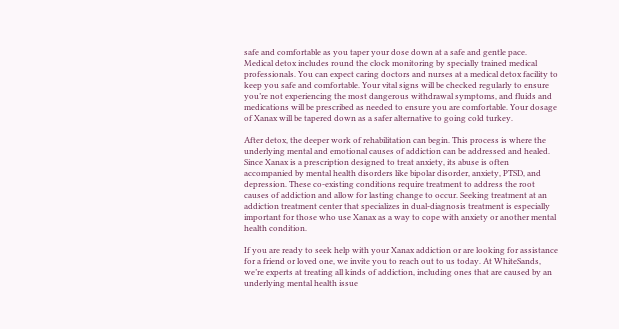safe and comfortable as you taper your dose down at a safe and gentle pace.  Medical detox includes round the clock monitoring by specially trained medical professionals. You can expect caring doctors and nurses at a medical detox facility to keep you safe and comfortable. Your vital signs will be checked regularly to ensure you’re not experiencing the most dangerous withdrawal symptoms, and fluids and medications will be prescribed as needed to ensure you are comfortable. Your dosage of Xanax will be tapered down as a safer alternative to going cold turkey.

After detox, the deeper work of rehabilitation can begin. This process is where the underlying mental and emotional causes of addiction can be addressed and healed. Since Xanax is a prescription designed to treat anxiety, its abuse is often accompanied by mental health disorders like bipolar disorder, anxiety, PTSD, and depression. These co-existing conditions require treatment to address the root causes of addiction and allow for lasting change to occur. Seeking treatment at an addiction treatment center that specializes in dual-diagnosis treatment is especially important for those who use Xanax as a way to cope with anxiety or another mental health condition.

If you are ready to seek help with your Xanax addiction or are looking for assistance for a friend or loved one, we invite you to reach out to us today. At WhiteSands, we’re experts at treating all kinds of addiction, including ones that are caused by an underlying mental health issue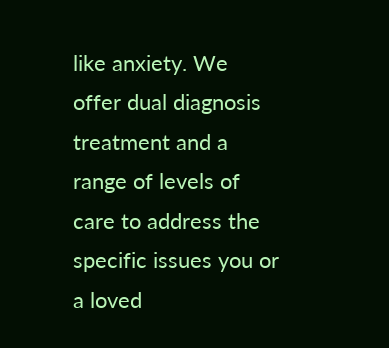like anxiety. We offer dual diagnosis treatment and a range of levels of care to address the specific issues you or a loved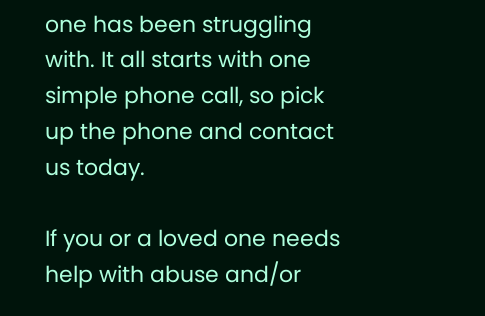one has been struggling with. It all starts with one simple phone call, so pick up the phone and contact us today.

If you or a loved one needs help with abuse and/or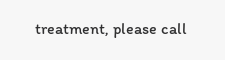treatment, please call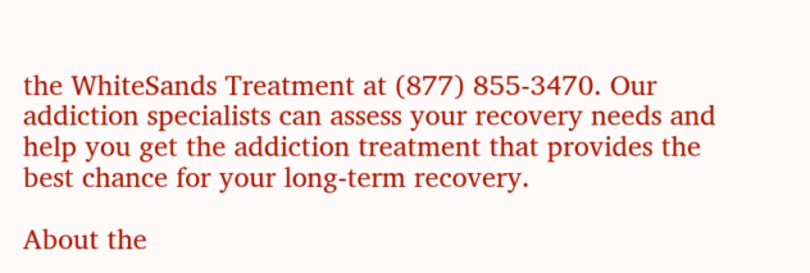the WhiteSands Treatment at (877) 855-3470. Our addiction specialists can assess your recovery needs and help you get the addiction treatment that provides the best chance for your long-term recovery.

About the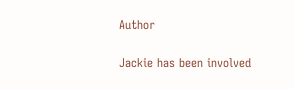Author

Jackie has been involved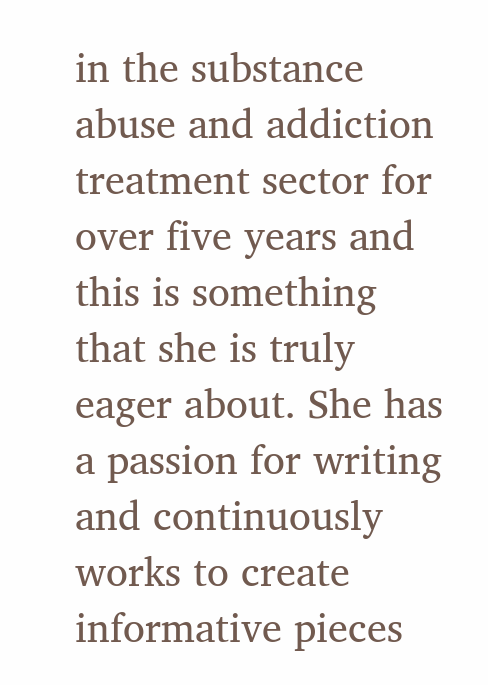in the substance abuse and addiction treatment sector for over five years and this is something that she is truly eager about. She has a passion for writing and continuously works to create informative pieces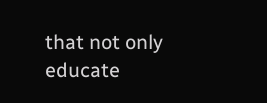that not only educate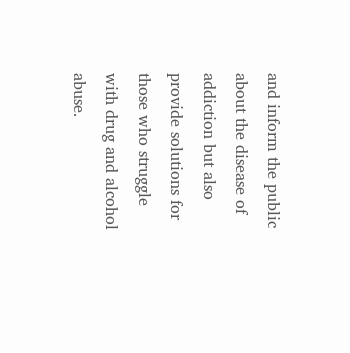and inform the public about the disease of addiction but also provide solutions for those who struggle with drug and alcohol abuse.